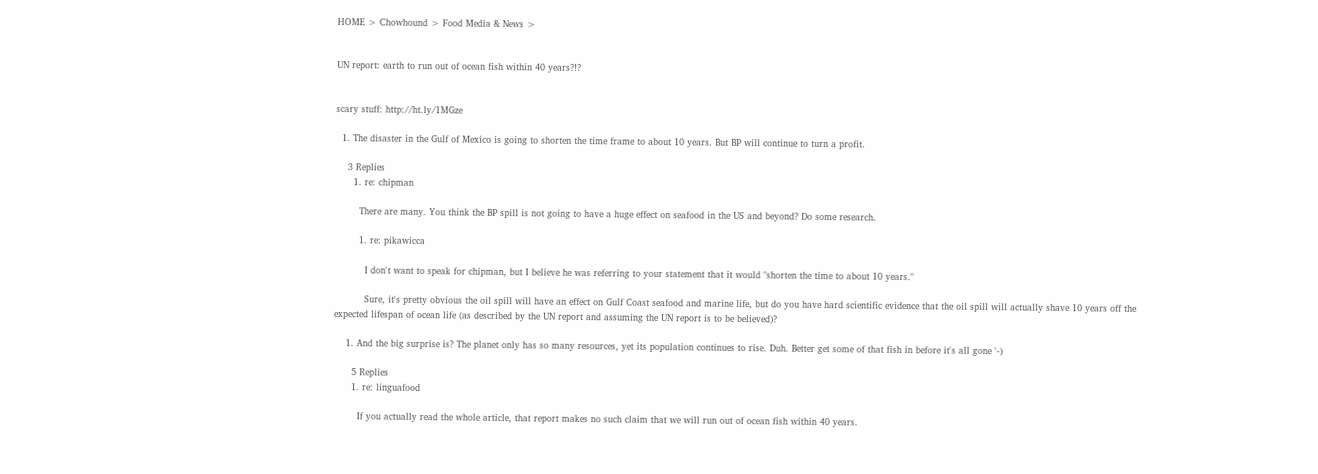HOME > Chowhound > Food Media & News >


UN report: earth to run out of ocean fish within 40 years?!?


scary stuff: http://ht.ly/1MGze

  1. The disaster in the Gulf of Mexico is going to shorten the time frame to about 10 years. But BP will continue to turn a profit.

    3 Replies
      1. re: chipman

        There are many. You think the BP spill is not going to have a huge effect on seafood in the US and beyond? Do some research.

        1. re: pikawicca

          I don't want to speak for chipman, but I believe he was referring to your statement that it would "shorten the time to about 10 years."

          Sure, it's pretty obvious the oil spill will have an effect on Gulf Coast seafood and marine life, but do you have hard scientific evidence that the oil spill will actually shave 10 years off the expected lifespan of ocean life (as described by the UN report and assuming the UN report is to be believed)?

    1. And the big surprise is? The planet only has so many resources, yet its population continues to rise. Duh. Better get some of that fish in before it's all gone '-)

      5 Replies
      1. re: linguafood

        If you actually read the whole article, that report makes no such claim that we will run out of ocean fish within 40 years.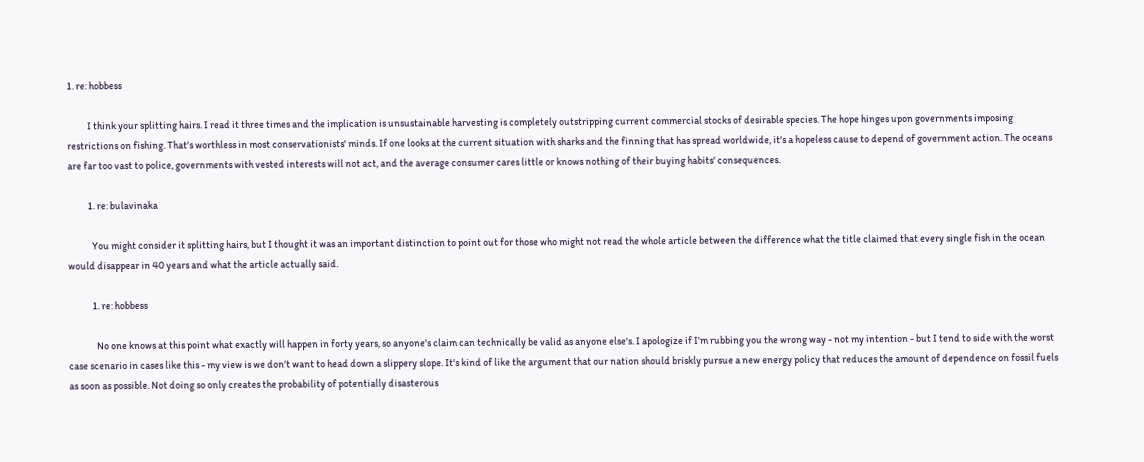1. re: hobbess

          I think your splitting hairs. I read it three times and the implication is unsustainable harvesting is completely outstripping current commercial stocks of desirable species. The hope hinges upon governments imposing restrictions on fishing. That's worthless in most conservationists' minds. If one looks at the current situation with sharks and the finning that has spread worldwide, it's a hopeless cause to depend of government action. The oceans are far too vast to police, governments with vested interests will not act, and the average consumer cares little or knows nothing of their buying habits' consequences.

          1. re: bulavinaka

            You might consider it splitting hairs, but I thought it was an important distinction to point out for those who might not read the whole article between the difference what the title claimed that every single fish in the ocean would disappear in 40 years and what the article actually said.

            1. re: hobbess

              No one knows at this point what exactly will happen in forty years, so anyone's claim can technically be valid as anyone else's. I apologize if I'm rubbing you the wrong way - not my intention - but I tend to side with the worst case scenario in cases like this - my view is we don't want to head down a slippery slope. It's kind of like the argument that our nation should briskly pursue a new energy policy that reduces the amount of dependence on fossil fuels as soon as possible. Not doing so only creates the probability of potentially disasterous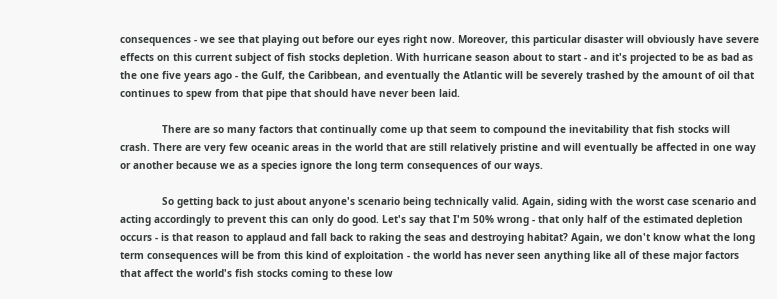consequences - we see that playing out before our eyes right now. Moreover, this particular disaster will obviously have severe effects on this current subject of fish stocks depletion. With hurricane season about to start - and it's projected to be as bad as the one five years ago - the Gulf, the Caribbean, and eventually the Atlantic will be severely trashed by the amount of oil that continues to spew from that pipe that should have never been laid.

              There are so many factors that continually come up that seem to compound the inevitability that fish stocks will crash. There are very few oceanic areas in the world that are still relatively pristine and will eventually be affected in one way or another because we as a species ignore the long term consequences of our ways.

              So getting back to just about anyone's scenario being technically valid. Again, siding with the worst case scenario and acting accordingly to prevent this can only do good. Let's say that I'm 50% wrong - that only half of the estimated depletion occurs - is that reason to applaud and fall back to raking the seas and destroying habitat? Again, we don't know what the long term consequences will be from this kind of exploitation - the world has never seen anything like all of these major factors that affect the world's fish stocks coming to these low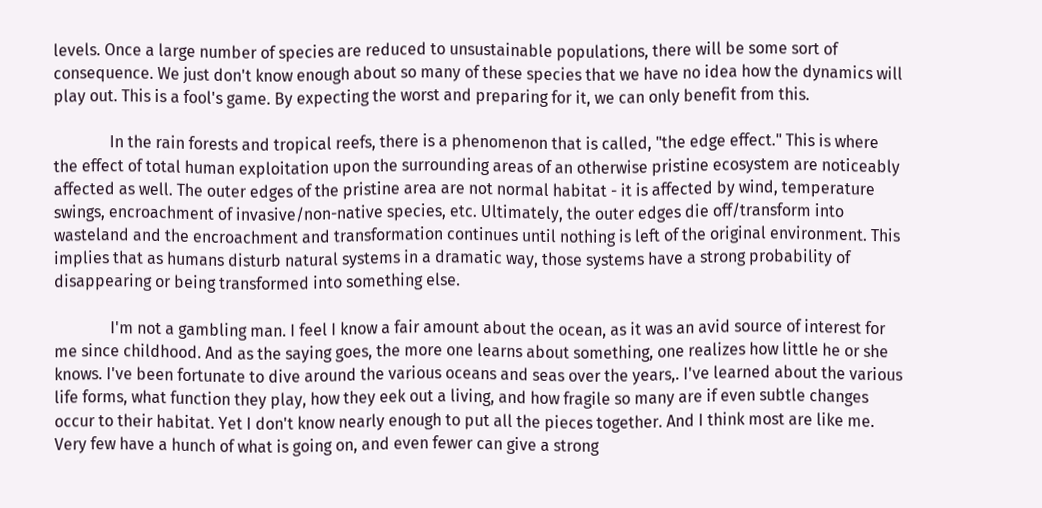levels. Once a large number of species are reduced to unsustainable populations, there will be some sort of consequence. We just don't know enough about so many of these species that we have no idea how the dynamics will play out. This is a fool's game. By expecting the worst and preparing for it, we can only benefit from this.

              In the rain forests and tropical reefs, there is a phenomenon that is called, "the edge effect." This is where the effect of total human exploitation upon the surrounding areas of an otherwise pristine ecosystem are noticeably affected as well. The outer edges of the pristine area are not normal habitat - it is affected by wind, temperature swings, encroachment of invasive/non-native species, etc. Ultimately, the outer edges die off/transform into wasteland and the encroachment and transformation continues until nothing is left of the original environment. This implies that as humans disturb natural systems in a dramatic way, those systems have a strong probability of disappearing or being transformed into something else.

              I'm not a gambling man. I feel I know a fair amount about the ocean, as it was an avid source of interest for me since childhood. And as the saying goes, the more one learns about something, one realizes how little he or she knows. I've been fortunate to dive around the various oceans and seas over the years,. I've learned about the various life forms, what function they play, how they eek out a living, and how fragile so many are if even subtle changes occur to their habitat. Yet I don't know nearly enough to put all the pieces together. And I think most are like me. Very few have a hunch of what is going on, and even fewer can give a strong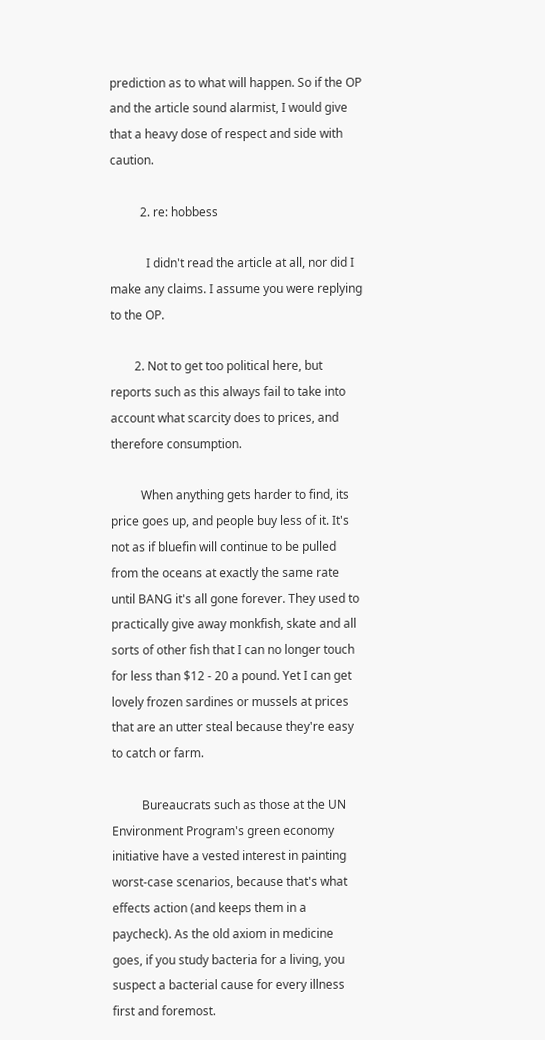prediction as to what will happen. So if the OP and the article sound alarmist, I would give that a heavy dose of respect and side with caution.

          2. re: hobbess

            I didn't read the article at all, nor did I make any claims. I assume you were replying to the OP.

        2. Not to get too political here, but reports such as this always fail to take into account what scarcity does to prices, and therefore consumption.

          When anything gets harder to find, its price goes up, and people buy less of it. It's not as if bluefin will continue to be pulled from the oceans at exactly the same rate until BANG it's all gone forever. They used to practically give away monkfish, skate and all sorts of other fish that I can no longer touch for less than $12 - 20 a pound. Yet I can get lovely frozen sardines or mussels at prices that are an utter steal because they're easy to catch or farm.

          Bureaucrats such as those at the UN Environment Program's green economy initiative have a vested interest in painting worst-case scenarios, because that's what effects action (and keeps them in a paycheck). As the old axiom in medicine goes, if you study bacteria for a living, you suspect a bacterial cause for every illness first and foremost.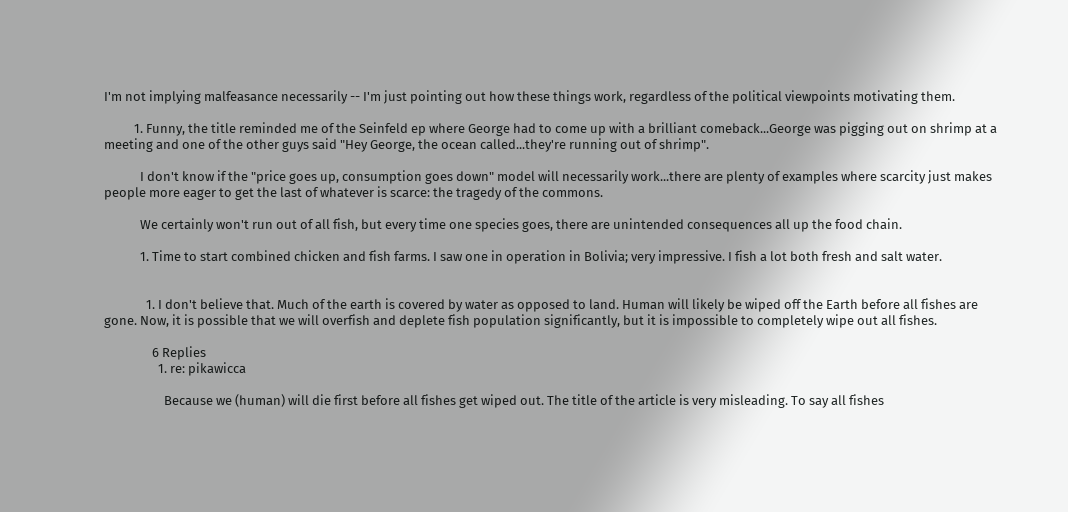I'm not implying malfeasance necessarily -- I'm just pointing out how these things work, regardless of the political viewpoints motivating them.

          1. Funny, the title reminded me of the Seinfeld ep where George had to come up with a brilliant comeback...George was pigging out on shrimp at a meeting and one of the other guys said "Hey George, the ocean called...they're running out of shrimp".

            I don't know if the "price goes up, consumption goes down" model will necessarily work...there are plenty of examples where scarcity just makes people more eager to get the last of whatever is scarce: the tragedy of the commons.

            We certainly won't run out of all fish, but every time one species goes, there are unintended consequences all up the food chain.

            1. Time to start combined chicken and fish farms. I saw one in operation in Bolivia; very impressive. I fish a lot both fresh and salt water.


              1. I don't believe that. Much of the earth is covered by water as opposed to land. Human will likely be wiped off the Earth before all fishes are gone. Now, it is possible that we will overfish and deplete fish population significantly, but it is impossible to completely wipe out all fishes.

                6 Replies
                  1. re: pikawicca

                    Because we (human) will die first before all fishes get wiped out. The title of the article is very misleading. To say all fishes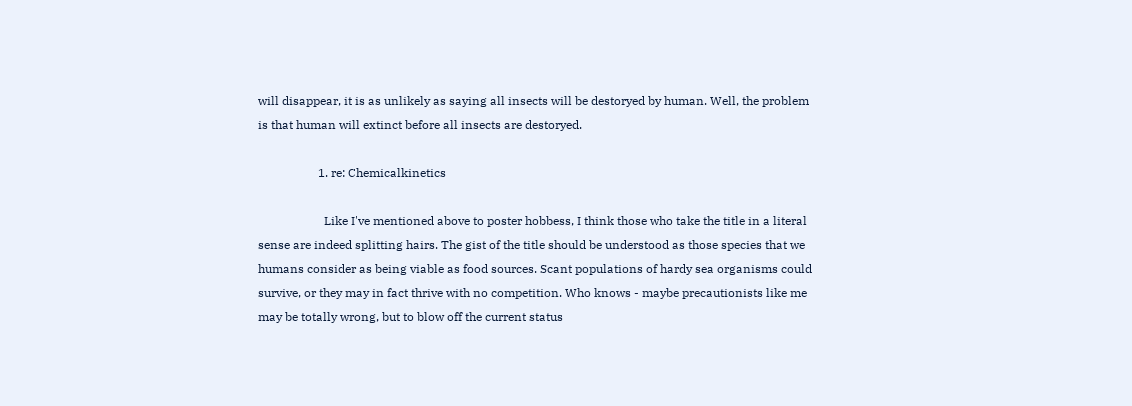will disappear, it is as unlikely as saying all insects will be destoryed by human. Well, the problem is that human will extinct before all insects are destoryed.

                    1. re: Chemicalkinetics

                      Like I've mentioned above to poster hobbess, I think those who take the title in a literal sense are indeed splitting hairs. The gist of the title should be understood as those species that we humans consider as being viable as food sources. Scant populations of hardy sea organisms could survive, or they may in fact thrive with no competition. Who knows - maybe precautionists like me may be totally wrong, but to blow off the current status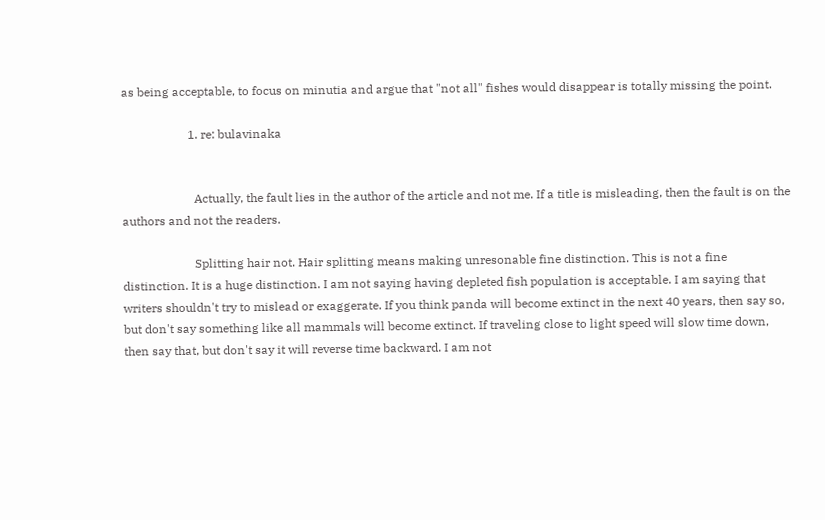as being acceptable, to focus on minutia and argue that "not all" fishes would disappear is totally missing the point.

                      1. re: bulavinaka


                        Actually, the fault lies in the author of the article and not me. If a title is misleading, then the fault is on the authors and not the readers.

                        Splitting hair not. Hair splitting means making unresonable fine distinction. This is not a fine distinction. It is a huge distinction. I am not saying having depleted fish population is acceptable. I am saying that writers shouldn't try to mislead or exaggerate. If you think panda will become extinct in the next 40 years, then say so, but don't say something like all mammals will become extinct. If traveling close to light speed will slow time down, then say that, but don't say it will reverse time backward. I am not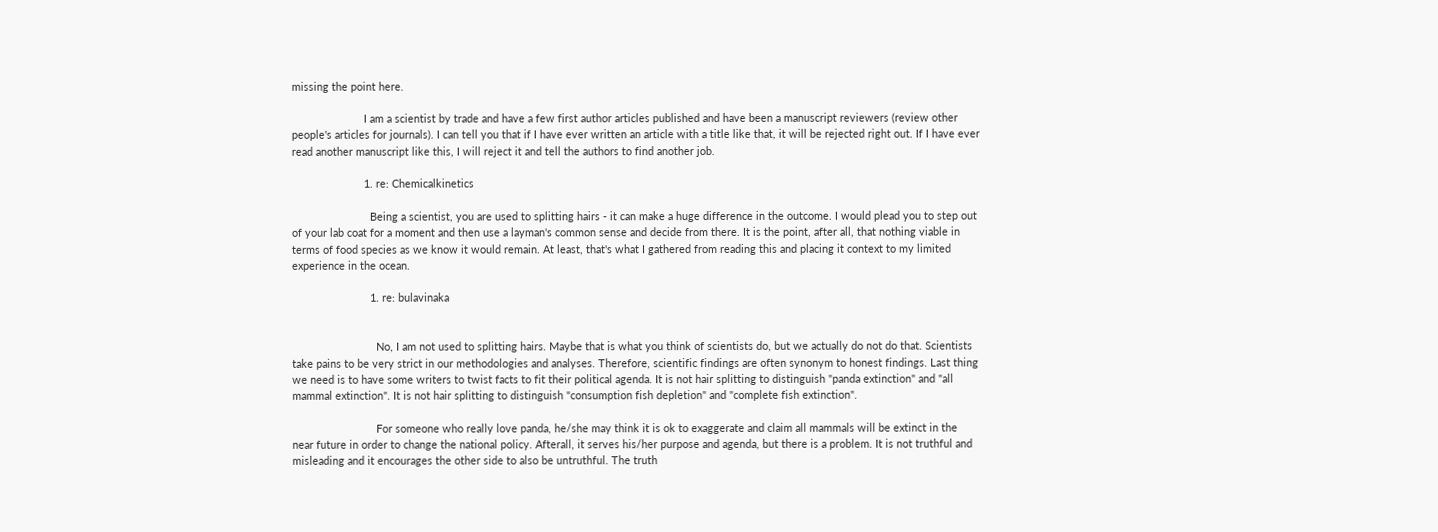missing the point here.

                        I am a scientist by trade and have a few first author articles published and have been a manuscript reviewers (review other people's articles for journals). I can tell you that if I have ever written an article with a title like that, it will be rejected right out. If I have ever read another manuscript like this, I will reject it and tell the authors to find another job.

                        1. re: Chemicalkinetics

                          Being a scientist, you are used to splitting hairs - it can make a huge difference in the outcome. I would plead you to step out of your lab coat for a moment and then use a layman's common sense and decide from there. It is the point, after all, that nothing viable in terms of food species as we know it would remain. At least, that's what I gathered from reading this and placing it context to my limited experience in the ocean.

                          1. re: bulavinaka


                            No, I am not used to splitting hairs. Maybe that is what you think of scientists do, but we actually do not do that. Scientists take pains to be very strict in our methodologies and analyses. Therefore, scientific findings are often synonym to honest findings. Last thing we need is to have some writers to twist facts to fit their political agenda. It is not hair splitting to distinguish "panda extinction" and "all mammal extinction". It is not hair splitting to distinguish "consumption fish depletion" and "complete fish extinction".

                            For someone who really love panda, he/she may think it is ok to exaggerate and claim all mammals will be extinct in the near future in order to change the national policy. Afterall, it serves his/her purpose and agenda, but there is a problem. It is not truthful and misleading and it encourages the other side to also be untruthful. The truth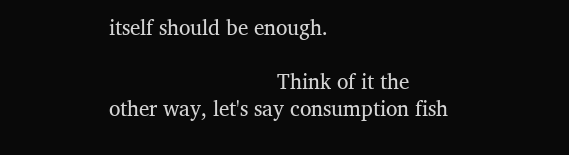itself should be enough.

                            Think of it the other way, let's say consumption fish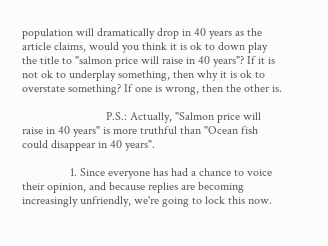population will dramatically drop in 40 years as the article claims, would you think it is ok to down play the title to "salmon price will raise in 40 years"? If it is not ok to underplay something, then why it is ok to overstate something? If one is wrong, then the other is.

                            P.S.: Actually, "Salmon price will raise in 40 years" is more truthful than "Ocean fish could disappear in 40 years".

                1. Since everyone has had a chance to voice their opinion, and because replies are becoming increasingly unfriendly, we're going to lock this now.